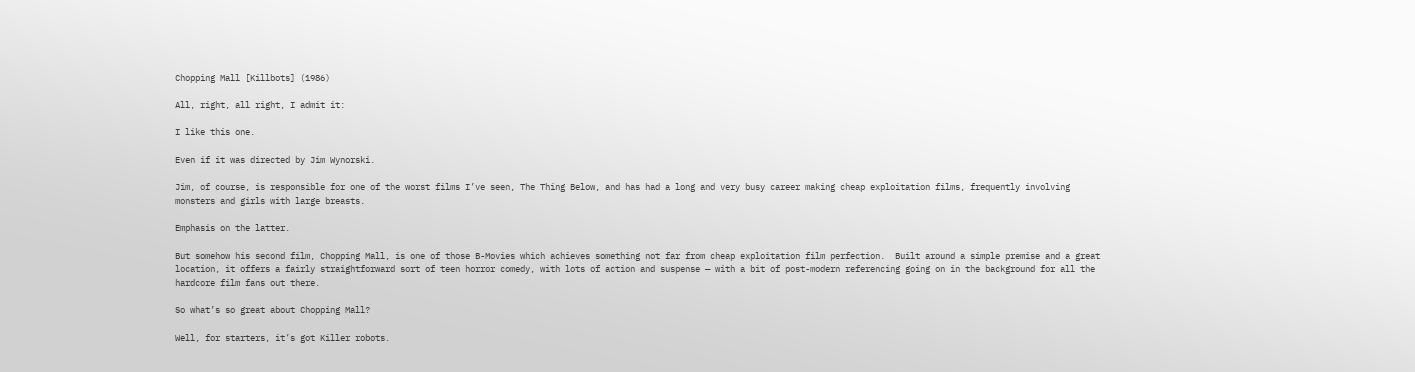Chopping Mall [Killbots] (1986)

All, right, all right, I admit it:

I like this one.

Even if it was directed by Jim Wynorski.

Jim, of course, is responsible for one of the worst films I’ve seen, The Thing Below, and has had a long and very busy career making cheap exploitation films, frequently involving monsters and girls with large breasts.

Emphasis on the latter.

But somehow his second film, Chopping Mall, is one of those B-Movies which achieves something not far from cheap exploitation film perfection.  Built around a simple premise and a great location, it offers a fairly straightforward sort of teen horror comedy, with lots of action and suspense — with a bit of post-modern referencing going on in the background for all the hardcore film fans out there.

So what’s so great about Chopping Mall?

Well, for starters, it’s got Killer robots.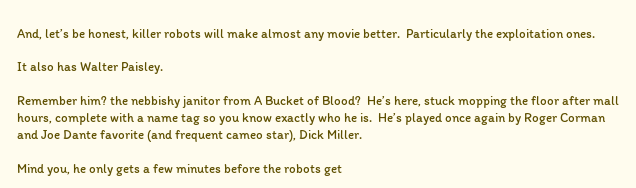And, let’s be honest, killer robots will make almost any movie better.  Particularly the exploitation ones.

It also has Walter Paisley.

Remember him? the nebbishy janitor from A Bucket of Blood?  He’s here, stuck mopping the floor after mall hours, complete with a name tag so you know exactly who he is.  He’s played once again by Roger Corman and Joe Dante favorite (and frequent cameo star), Dick Miller.

Mind you, he only gets a few minutes before the robots get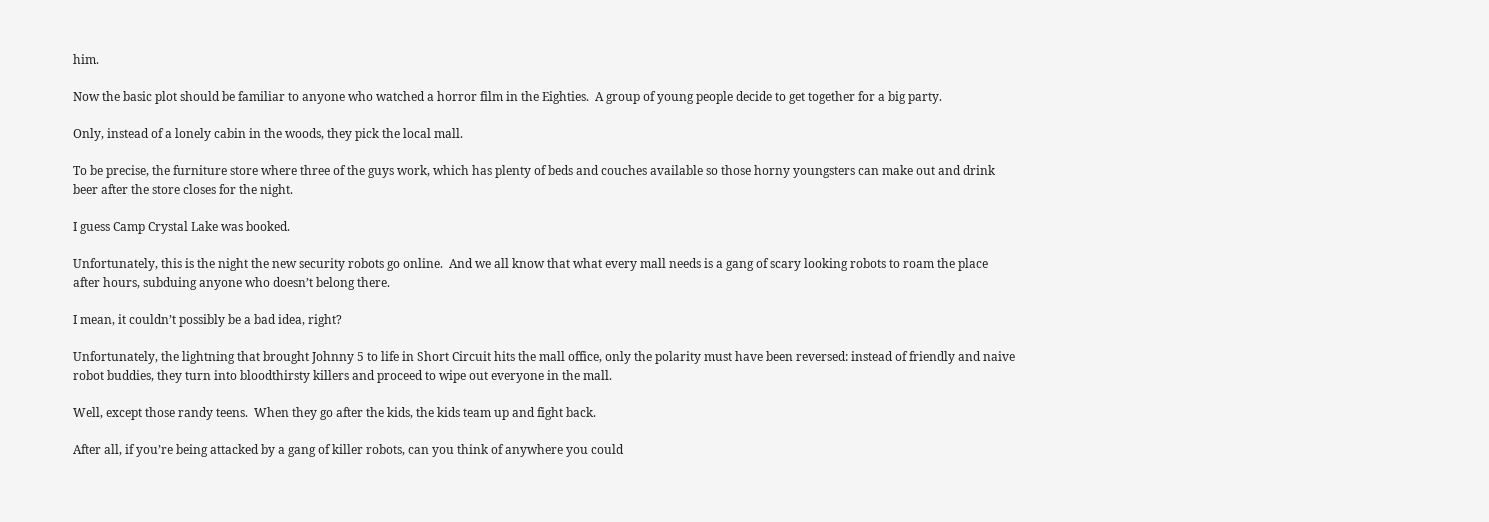him.

Now the basic plot should be familiar to anyone who watched a horror film in the Eighties.  A group of young people decide to get together for a big party.

Only, instead of a lonely cabin in the woods, they pick the local mall.

To be precise, the furniture store where three of the guys work, which has plenty of beds and couches available so those horny youngsters can make out and drink beer after the store closes for the night.

I guess Camp Crystal Lake was booked.

Unfortunately, this is the night the new security robots go online.  And we all know that what every mall needs is a gang of scary looking robots to roam the place after hours, subduing anyone who doesn’t belong there.

I mean, it couldn’t possibly be a bad idea, right?

Unfortunately, the lightning that brought Johnny 5 to life in Short Circuit hits the mall office, only the polarity must have been reversed: instead of friendly and naive robot buddies, they turn into bloodthirsty killers and proceed to wipe out everyone in the mall.

Well, except those randy teens.  When they go after the kids, the kids team up and fight back.

After all, if you’re being attacked by a gang of killer robots, can you think of anywhere you could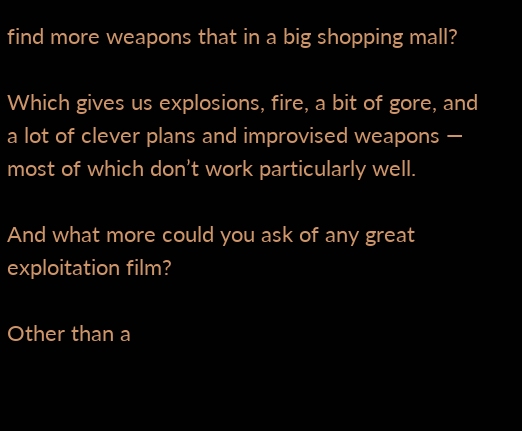find more weapons that in a big shopping mall?

Which gives us explosions, fire, a bit of gore, and a lot of clever plans and improvised weapons — most of which don’t work particularly well.

And what more could you ask of any great exploitation film?

Other than a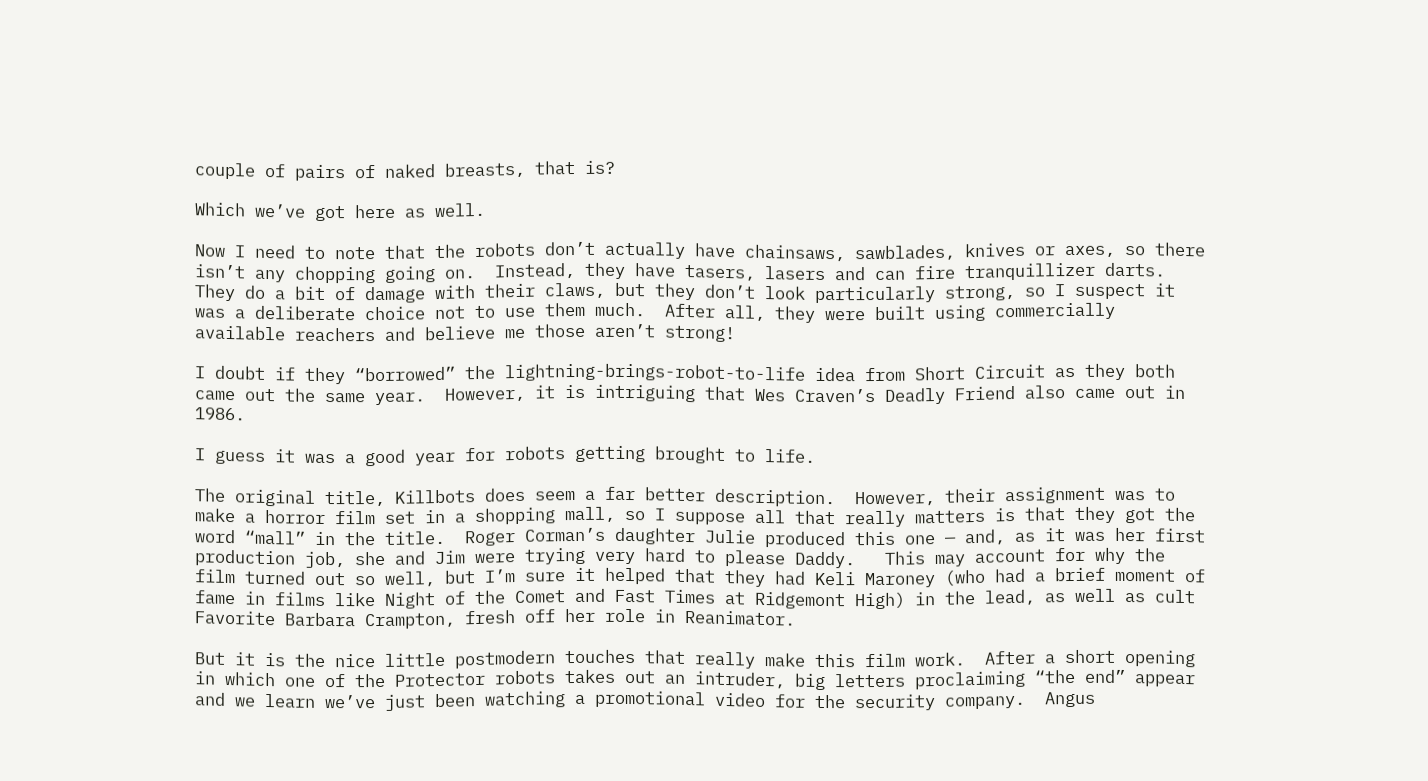couple of pairs of naked breasts, that is?

Which we’ve got here as well.

Now I need to note that the robots don’t actually have chainsaws, sawblades, knives or axes, so there isn’t any chopping going on.  Instead, they have tasers, lasers and can fire tranquillizer darts.  They do a bit of damage with their claws, but they don’t look particularly strong, so I suspect it was a deliberate choice not to use them much.  After all, they were built using commercially available reachers and believe me those aren’t strong!

I doubt if they “borrowed” the lightning-brings-robot-to-life idea from Short Circuit as they both came out the same year.  However, it is intriguing that Wes Craven’s Deadly Friend also came out in 1986.

I guess it was a good year for robots getting brought to life.

The original title, Killbots does seem a far better description.  However, their assignment was to make a horror film set in a shopping mall, so I suppose all that really matters is that they got the word “mall” in the title.  Roger Corman’s daughter Julie produced this one — and, as it was her first production job, she and Jim were trying very hard to please Daddy.   This may account for why the film turned out so well, but I’m sure it helped that they had Keli Maroney (who had a brief moment of fame in films like Night of the Comet and Fast Times at Ridgemont High) in the lead, as well as cult Favorite Barbara Crampton, fresh off her role in Reanimator.

But it is the nice little postmodern touches that really make this film work.  After a short opening in which one of the Protector robots takes out an intruder, big letters proclaiming “the end” appear and we learn we’ve just been watching a promotional video for the security company.  Angus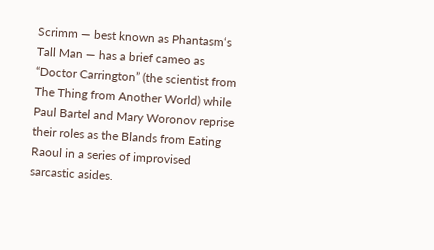Scrimm — best known as Phantasm‘s Tall Man — has a brief cameo as “Doctor Carrington” (the scientist from The Thing from Another World) while Paul Bartel and Mary Woronov reprise their roles as the Blands from Eating Raoul in a series of improvised sarcastic asides.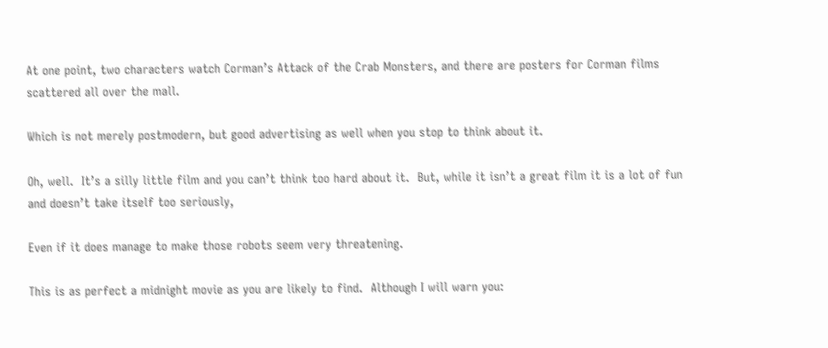At one point, two characters watch Corman’s Attack of the Crab Monsters, and there are posters for Corman films scattered all over the mall.

Which is not merely postmodern, but good advertising as well when you stop to think about it.

Oh, well.  It’s a silly little film and you can’t think too hard about it.  But, while it isn’t a great film it is a lot of fun and doesn’t take itself too seriously,

Even if it does manage to make those robots seem very threatening.

This is as perfect a midnight movie as you are likely to find.  Although I will warn you: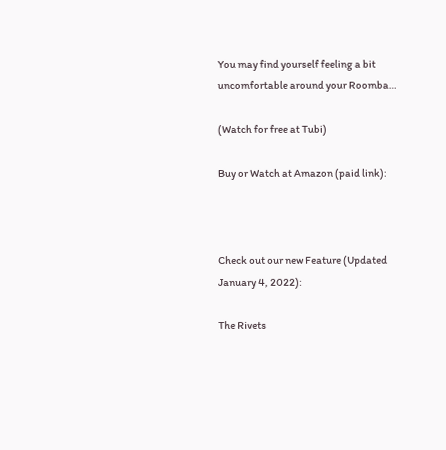You may find yourself feeling a bit uncomfortable around your Roomba…

(Watch for free at Tubi)

Buy or Watch at Amazon (paid link):



Check out our new Feature (Updated January 4, 2022):

The Rivets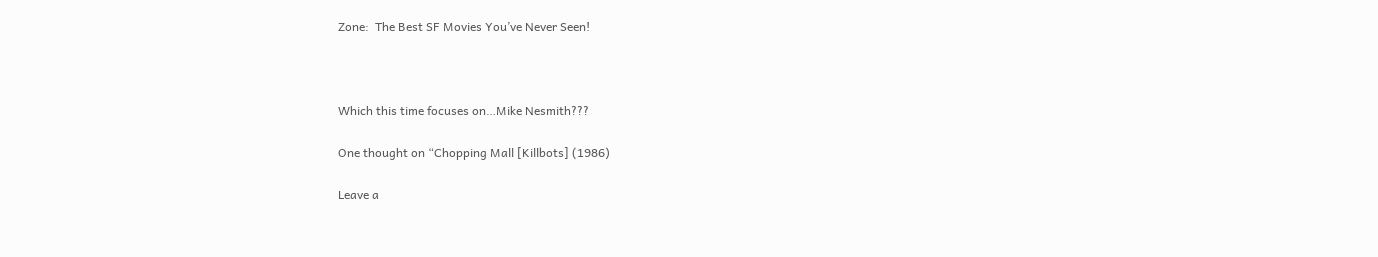Zone:  The Best SF Movies You’ve Never Seen!



Which this time focuses on…Mike Nesmith???

One thought on “Chopping Mall [Killbots] (1986)

Leave a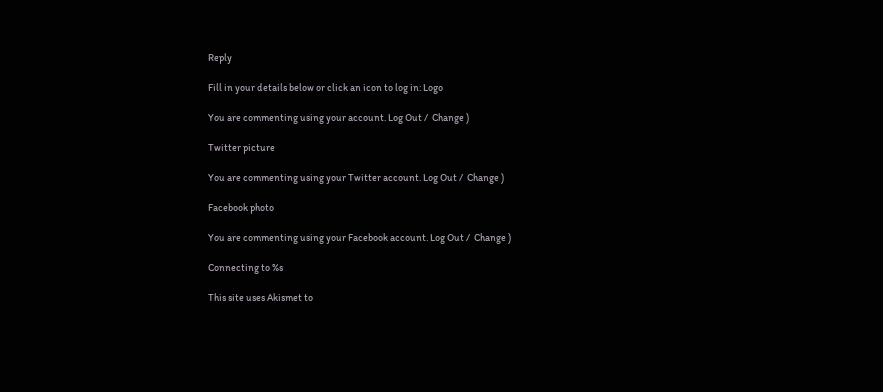Reply

Fill in your details below or click an icon to log in: Logo

You are commenting using your account. Log Out /  Change )

Twitter picture

You are commenting using your Twitter account. Log Out /  Change )

Facebook photo

You are commenting using your Facebook account. Log Out /  Change )

Connecting to %s

This site uses Akismet to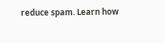reduce spam. Learn how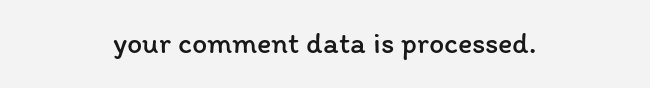your comment data is processed.